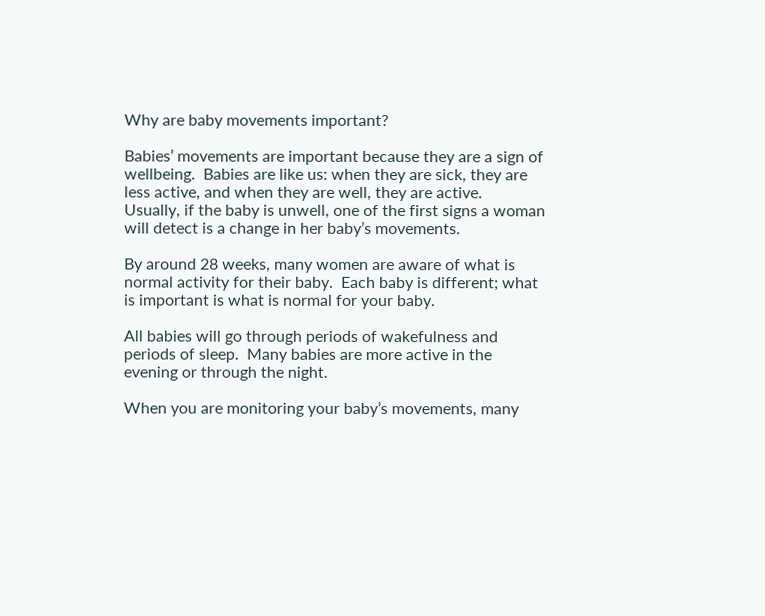Why are baby movements important?

Babies’ movements are important because they are a sign of wellbeing.  Babies are like us: when they are sick, they are less active, and when they are well, they are active.  Usually, if the baby is unwell, one of the first signs a woman will detect is a change in her baby’s movements.

By around 28 weeks, many women are aware of what is normal activity for their baby.  Each baby is different; what is important is what is normal for your baby.

All babies will go through periods of wakefulness and periods of sleep.  Many babies are more active in the evening or through the night.

When you are monitoring your baby’s movements, many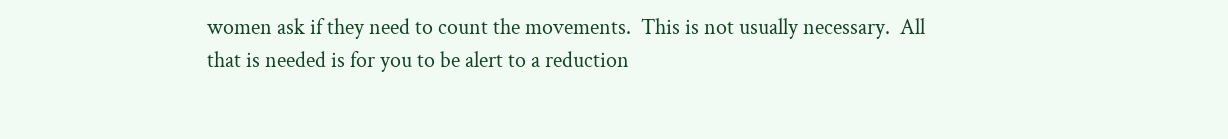women ask if they need to count the movements.  This is not usually necessary.  All that is needed is for you to be alert to a reduction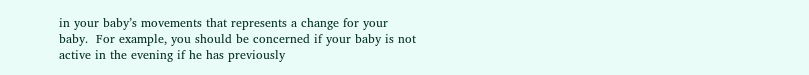in your baby’s movements that represents a change for your baby.  For example, you should be concerned if your baby is not active in the evening if he has previously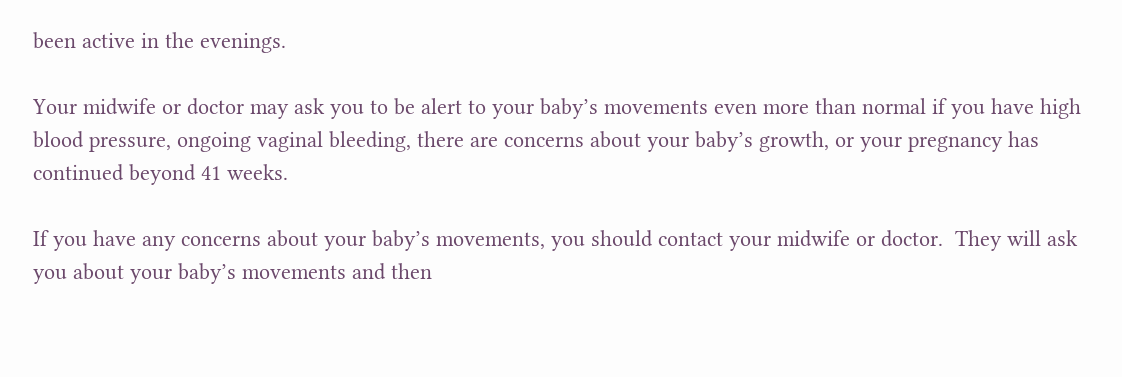been active in the evenings.

Your midwife or doctor may ask you to be alert to your baby’s movements even more than normal if you have high blood pressure, ongoing vaginal bleeding, there are concerns about your baby’s growth, or your pregnancy has continued beyond 41 weeks.

If you have any concerns about your baby’s movements, you should contact your midwife or doctor.  They will ask you about your baby’s movements and then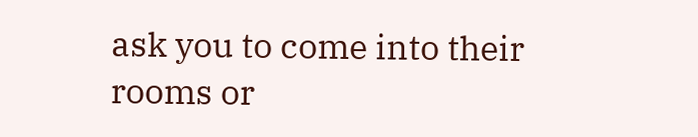ask you to come into their rooms or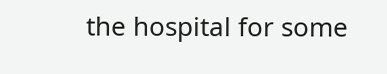the hospital for some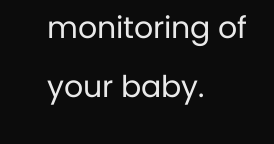monitoring of your baby.